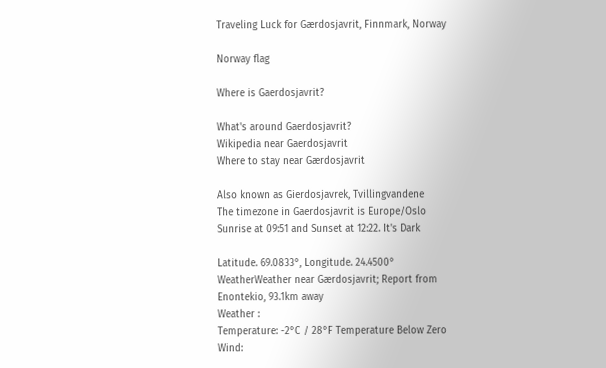Traveling Luck for Gærdosjavrit, Finnmark, Norway

Norway flag

Where is Gaerdosjavrit?

What's around Gaerdosjavrit?
Wikipedia near Gaerdosjavrit
Where to stay near Gærdosjavrit

Also known as Gierdosjavrek, Tvillingvandene
The timezone in Gaerdosjavrit is Europe/Oslo
Sunrise at 09:51 and Sunset at 12:22. It's Dark

Latitude. 69.0833°, Longitude. 24.4500°
WeatherWeather near Gærdosjavrit; Report from Enontekio, 93.1km away
Weather :
Temperature: -2°C / 28°F Temperature Below Zero
Wind: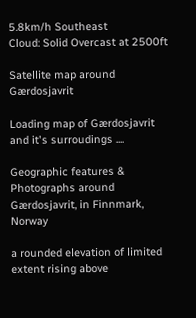5.8km/h Southeast
Cloud: Solid Overcast at 2500ft

Satellite map around Gærdosjavrit

Loading map of Gærdosjavrit and it's surroudings ....

Geographic features & Photographs around Gærdosjavrit, in Finnmark, Norway

a rounded elevation of limited extent rising above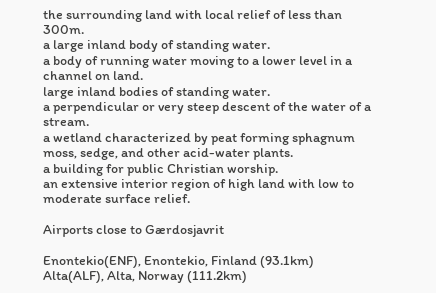the surrounding land with local relief of less than 300m.
a large inland body of standing water.
a body of running water moving to a lower level in a channel on land.
large inland bodies of standing water.
a perpendicular or very steep descent of the water of a stream.
a wetland characterized by peat forming sphagnum moss, sedge, and other acid-water plants.
a building for public Christian worship.
an extensive interior region of high land with low to moderate surface relief.

Airports close to Gærdosjavrit

Enontekio(ENF), Enontekio, Finland (93.1km)
Alta(ALF), Alta, Norway (111.2km)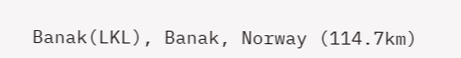Banak(LKL), Banak, Norway (114.7km)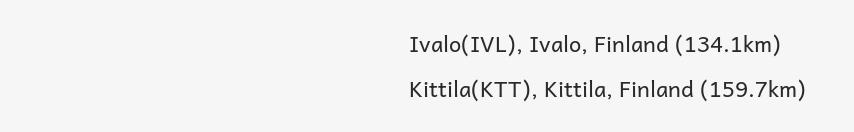Ivalo(IVL), Ivalo, Finland (134.1km)
Kittila(KTT), Kittila, Finland (159.7km)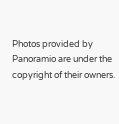Photos provided by Panoramio are under the copyright of their owners.